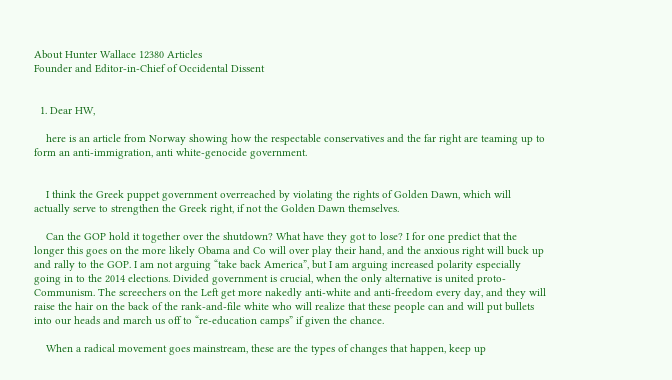About Hunter Wallace 12380 Articles
Founder and Editor-in-Chief of Occidental Dissent


  1. Dear HW,

    here is an article from Norway showing how the respectable conservatives and the far right are teaming up to form an anti-immigration, anti white-genocide government.


    I think the Greek puppet government overreached by violating the rights of Golden Dawn, which will actually serve to strengthen the Greek right, if not the Golden Dawn themselves.

    Can the GOP hold it together over the shutdown? What have they got to lose? I for one predict that the longer this goes on the more likely Obama and Co will over play their hand, and the anxious right will buck up and rally to the GOP. I am not arguing “take back America”, but I am arguing increased polarity especially going in to the 2014 elections. Divided government is crucial, when the only alternative is united proto-Communism. The screechers on the Left get more nakedly anti-white and anti-freedom every day, and they will raise the hair on the back of the rank-and-file white who will realize that these people can and will put bullets into our heads and march us off to “re-education camps” if given the chance.

    When a radical movement goes mainstream, these are the types of changes that happen, keep up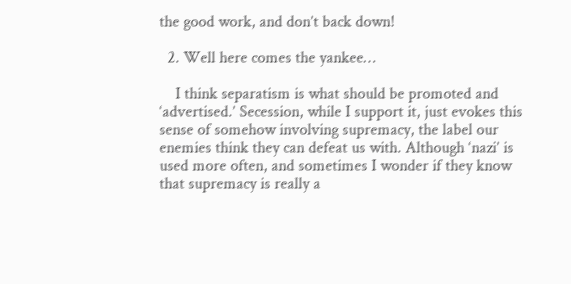the good work, and don’t back down!

  2. Well here comes the yankee…

    I think separatism is what should be promoted and ‘advertised.’ Secession, while I support it, just evokes this sense of somehow involving supremacy, the label our enemies think they can defeat us with. Although ‘nazi’ is used more often, and sometimes I wonder if they know that supremacy is really a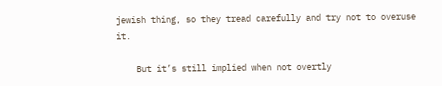jewish thing, so they tread carefully and try not to overuse it.

    But it’s still implied when not overtly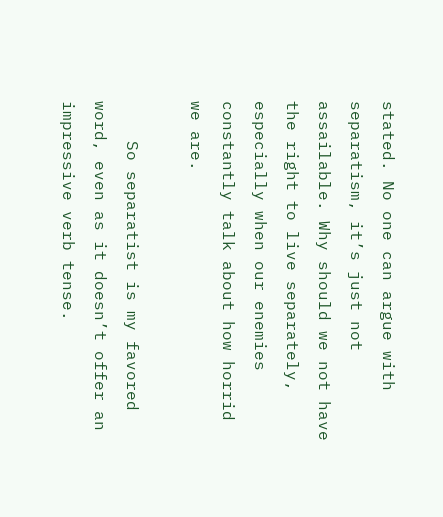stated. No one can argue with separatism, it’s just not assailable. Why should we not have the right to live separately, especially when our enemies constantly talk about how horrid we are.

    So separatist is my favored word, even as it doesn’t offer an impressive verb tense.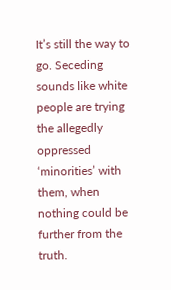It’s still the way to go. Seceding sounds like white people are trying the allegedly oppressed ‘minorities’ with them, when nothing could be further from the truth.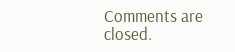Comments are closed.